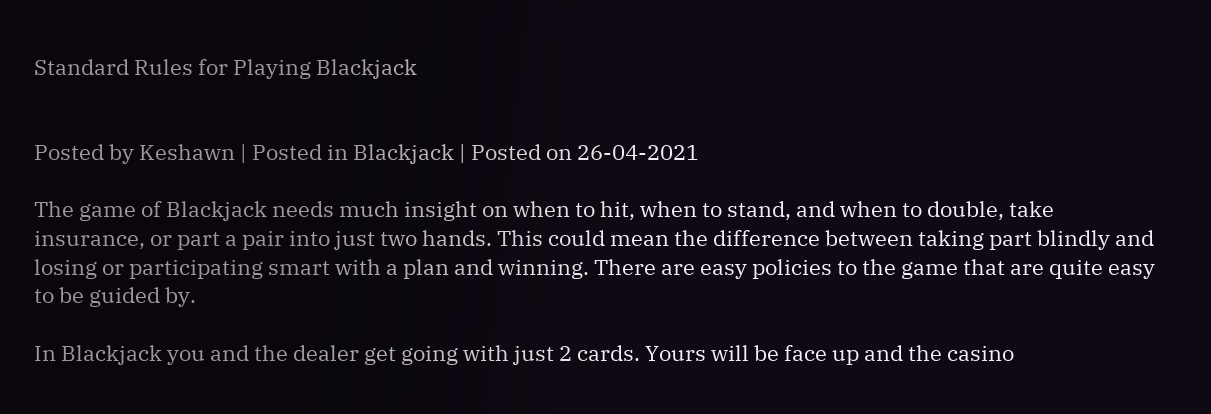Standard Rules for Playing Blackjack


Posted by Keshawn | Posted in Blackjack | Posted on 26-04-2021

The game of Blackjack needs much insight on when to hit, when to stand, and when to double, take insurance, or part a pair into just two hands. This could mean the difference between taking part blindly and losing or participating smart with a plan and winning. There are easy policies to the game that are quite easy to be guided by.

In Blackjack you and the dealer get going with just 2 cards. Yours will be face up and the casino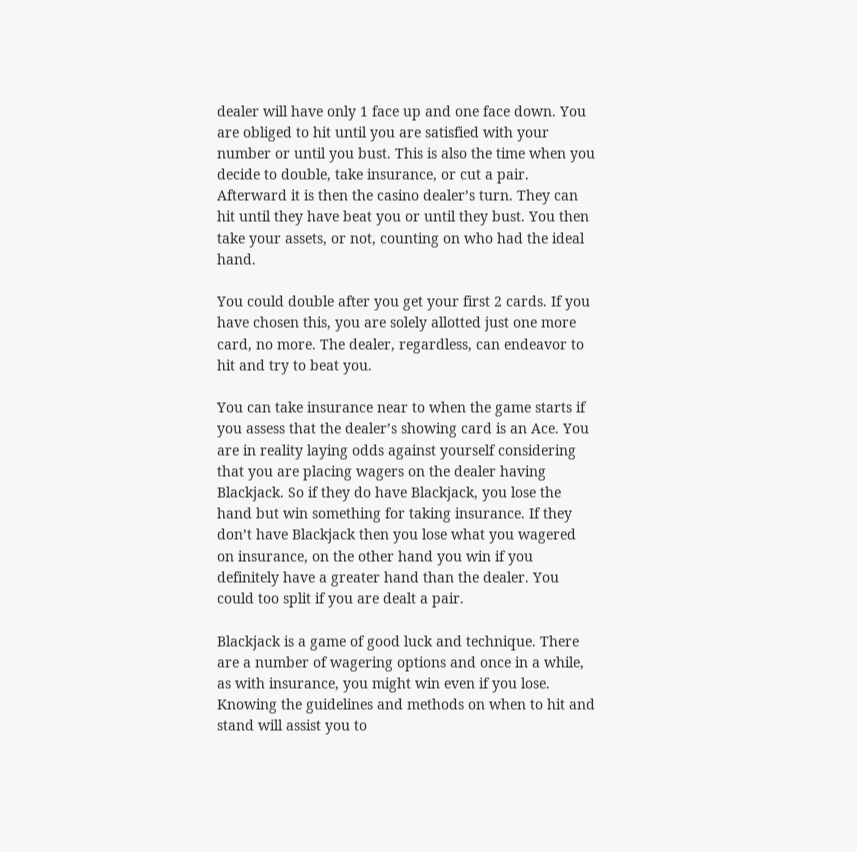dealer will have only 1 face up and one face down. You are obliged to hit until you are satisfied with your number or until you bust. This is also the time when you decide to double, take insurance, or cut a pair. Afterward it is then the casino dealer’s turn. They can hit until they have beat you or until they bust. You then take your assets, or not, counting on who had the ideal hand.

You could double after you get your first 2 cards. If you have chosen this, you are solely allotted just one more card, no more. The dealer, regardless, can endeavor to hit and try to beat you.

You can take insurance near to when the game starts if you assess that the dealer’s showing card is an Ace. You are in reality laying odds against yourself considering that you are placing wagers on the dealer having Blackjack. So if they do have Blackjack, you lose the hand but win something for taking insurance. If they don’t have Blackjack then you lose what you wagered on insurance, on the other hand you win if you definitely have a greater hand than the dealer. You could too split if you are dealt a pair.

Blackjack is a game of good luck and technique. There are a number of wagering options and once in a while, as with insurance, you might win even if you lose. Knowing the guidelines and methods on when to hit and stand will assist you to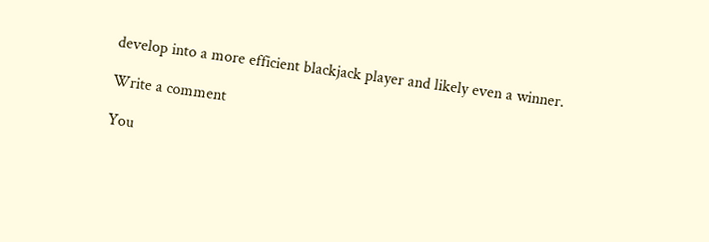develop into a more efficient blackjack player and likely even a winner.

Write a comment

You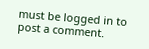must be logged in to post a comment.